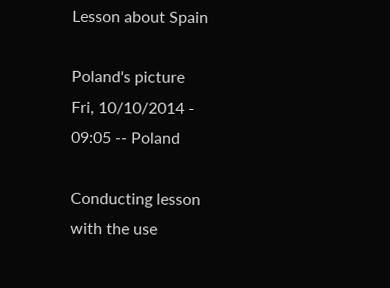Lesson about Spain

Poland's picture
Fri, 10/10/2014 - 09:05 -- Poland

Conducting lesson with the use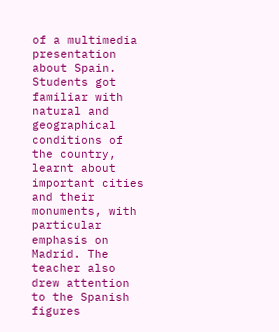of a multimedia presentation about Spain.
Students got familiar with natural and geographical conditions of the country, learnt about important cities and their monuments, with particular emphasis on Madrid. The teacher also drew attention to the Spanish figures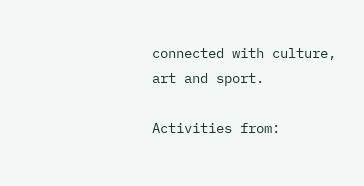connected with culture, art and sport.

Activities from: